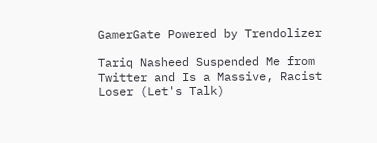GamerGate Powered by Trendolizer

Tariq Nasheed Suspended Me from Twitter and Is a Massive, Racist Loser (Let's Talk)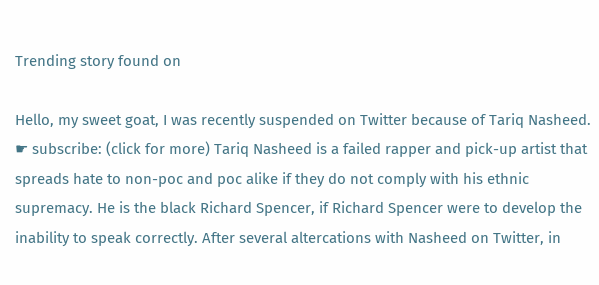Trending story found on

Hello, my sweet goat, I was recently suspended on Twitter because of Tariq Nasheed. ☛ subscribe: (click for more) Tariq Nasheed is a failed rapper and pick-up artist that spreads hate to non-poc and poc alike if they do not comply with his ethnic supremacy. He is the black Richard Spencer, if Richard Spencer were to develop the inability to speak correctly. After several altercations with Nasheed on Twitter, in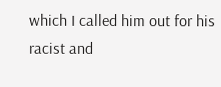which I called him out for his racist and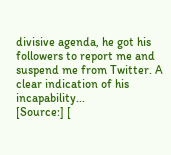divisive agenda, he got his followers to report me and suspend me from Twitter. A clear indication of his incapability...
[Source:] [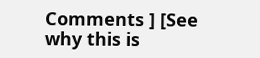Comments ] [See why this is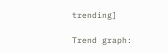trending]

Trend graph: